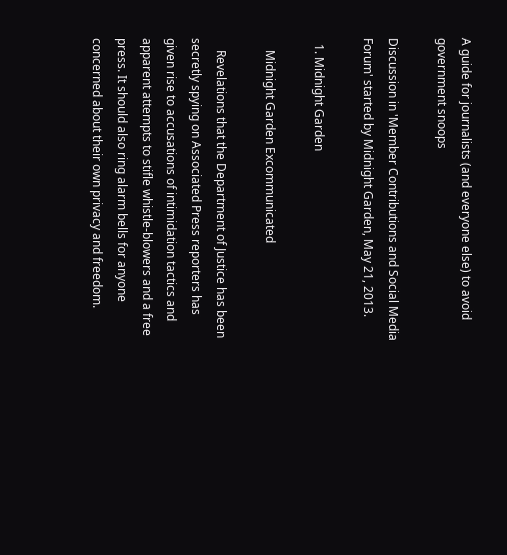A guide for journalists (and everyone else) to avoid government snoops

Discussion in 'Member Contributions and Social Media Forum' started by Midnight Garden, May 21, 2013.

  1. Midnight Garden

    Midnight Garden Excommunicated

    Revelations that the Department of Justice has been secretly spying on Associated Press reporters has given rise to accusations of intimidation tactics and apparent attempts to stifle whistle-blowers and a free press. It should also ring alarm bells for anyone concerned about their own privacy and freedom.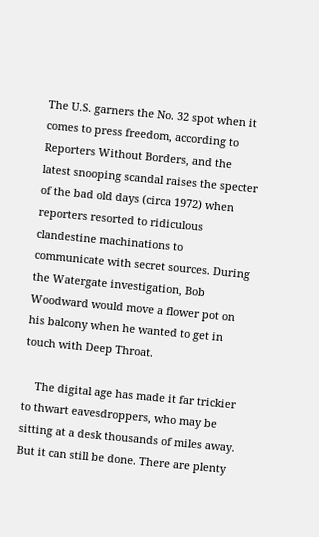The U.S. garners the No. 32 spot when it comes to press freedom, according to Reporters Without Borders, and the latest snooping scandal raises the specter of the bad old days (circa 1972) when reporters resorted to ridiculous clandestine machinations to communicate with secret sources. During the Watergate investigation, Bob Woodward would move a flower pot on his balcony when he wanted to get in touch with Deep Throat.

    The digital age has made it far trickier to thwart eavesdroppers, who may be sitting at a desk thousands of miles away. But it can still be done. There are plenty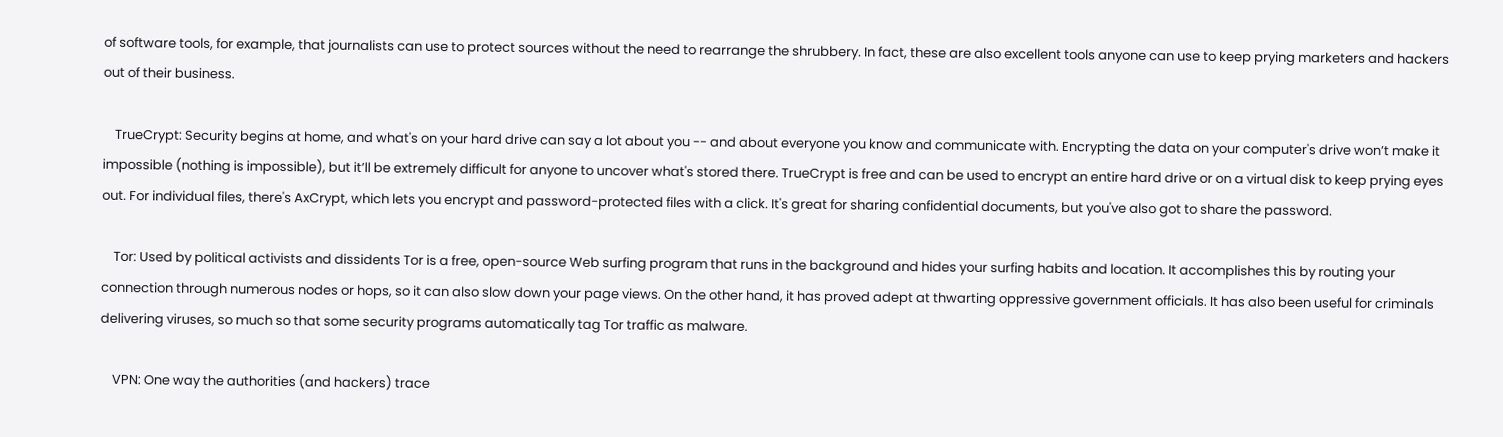of software tools, for example, that journalists can use to protect sources without the need to rearrange the shrubbery. In fact, these are also excellent tools anyone can use to keep prying marketers and hackers out of their business.

    TrueCrypt: Security begins at home, and what's on your hard drive can say a lot about you -- and about everyone you know and communicate with. Encrypting the data on your computer's drive won’t make it impossible (nothing is impossible), but it’ll be extremely difficult for anyone to uncover what's stored there. TrueCrypt is free and can be used to encrypt an entire hard drive or on a virtual disk to keep prying eyes out. For individual files, there's AxCrypt, which lets you encrypt and password-protected files with a click. It's great for sharing confidential documents, but you've also got to share the password.

    Tor: Used by political activists and dissidents Tor is a free, open-source Web surfing program that runs in the background and hides your surfing habits and location. It accomplishes this by routing your connection through numerous nodes or hops, so it can also slow down your page views. On the other hand, it has proved adept at thwarting oppressive government officials. It has also been useful for criminals delivering viruses, so much so that some security programs automatically tag Tor traffic as malware.

    VPN: One way the authorities (and hackers) trace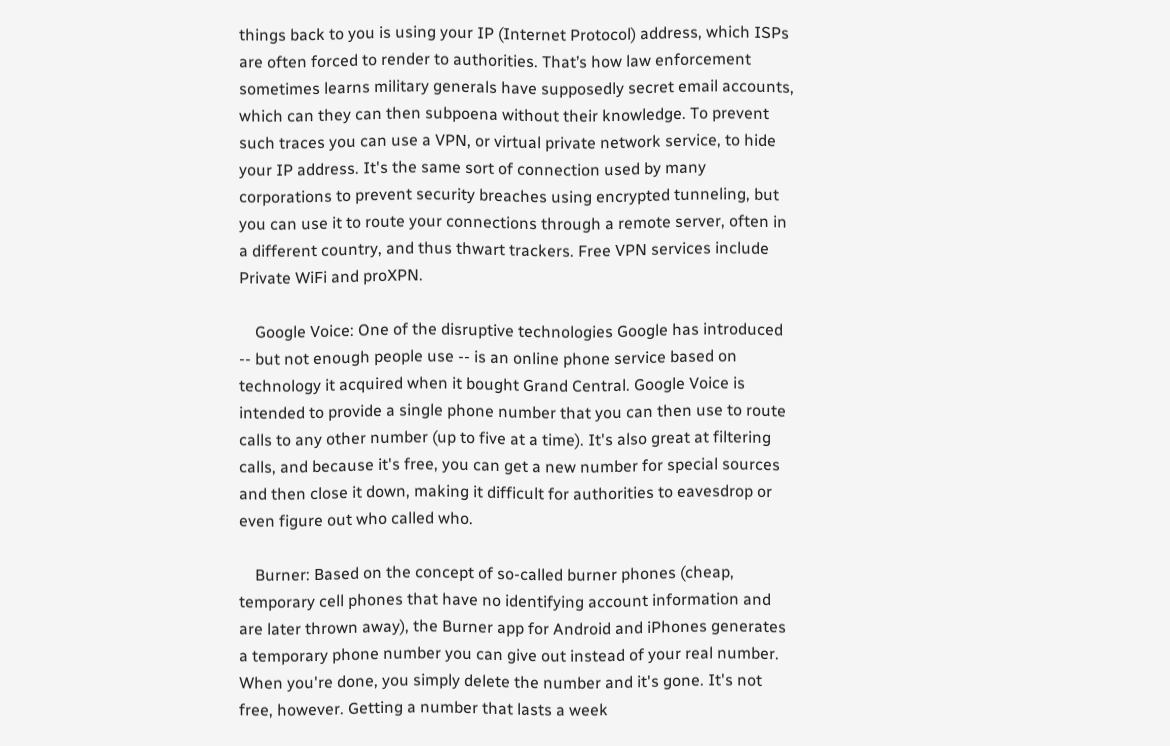things back to you is using your IP (Internet Protocol) address, which ISPs are often forced to render to authorities. That’s how law enforcement sometimes learns military generals have supposedly secret email accounts, which can they can then subpoena without their knowledge. To prevent such traces you can use a VPN, or virtual private network service, to hide your IP address. It's the same sort of connection used by many corporations to prevent security breaches using encrypted tunneling, but you can use it to route your connections through a remote server, often in a different country, and thus thwart trackers. Free VPN services include Private WiFi and proXPN.

    Google Voice: One of the disruptive technologies Google has introduced -- but not enough people use -- is an online phone service based on technology it acquired when it bought Grand Central. Google Voice is intended to provide a single phone number that you can then use to route calls to any other number (up to five at a time). It's also great at filtering calls, and because it's free, you can get a new number for special sources and then close it down, making it difficult for authorities to eavesdrop or even figure out who called who.

    Burner: Based on the concept of so-called burner phones (cheap, temporary cell phones that have no identifying account information and are later thrown away), the Burner app for Android and iPhones generates a temporary phone number you can give out instead of your real number. When you're done, you simply delete the number and it's gone. It's not free, however. Getting a number that lasts a week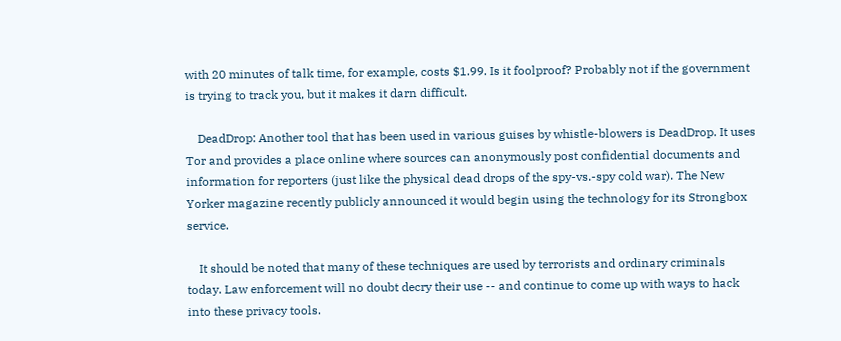with 20 minutes of talk time, for example, costs $1.99. Is it foolproof? Probably not if the government is trying to track you, but it makes it darn difficult.

    DeadDrop: Another tool that has been used in various guises by whistle-blowers is DeadDrop. It uses Tor and provides a place online where sources can anonymously post confidential documents and information for reporters (just like the physical dead drops of the spy-vs.-spy cold war). The New Yorker magazine recently publicly announced it would begin using the technology for its Strongbox service.

    It should be noted that many of these techniques are used by terrorists and ordinary criminals today. Law enforcement will no doubt decry their use -- and continue to come up with ways to hack into these privacy tools.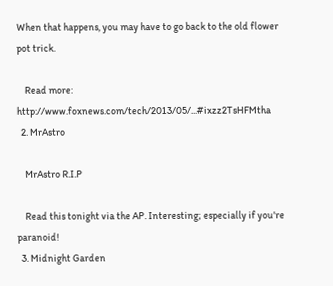When that happens, you may have to go back to the old flower pot trick.

    Read more: http://www.foxnews.com/tech/2013/05/...#ixzz2TsHFMtha
  2. MrAstro

    MrAstro R.I.P

    Read this tonight via the AP. Interesting; especially if you're paranoid!
  3. Midnight Garden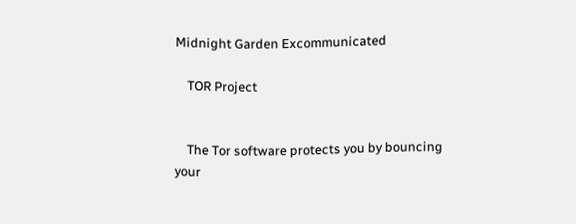Midnight Garden Excommunicated

    TOR Project


    The Tor software protects you by bouncing your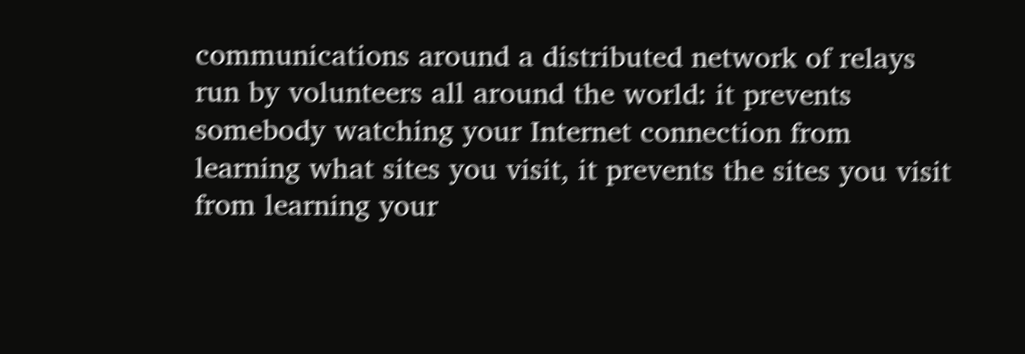communications around a distributed network of relays run by volunteers all around the world: it prevents somebody watching your Internet connection from learning what sites you visit, it prevents the sites you visit from learning your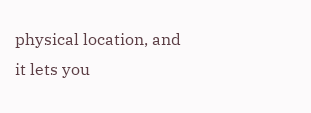physical location, and it lets you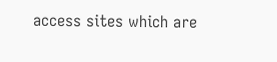access sites which are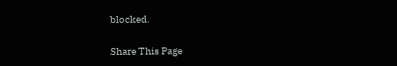blocked.

Share This Page